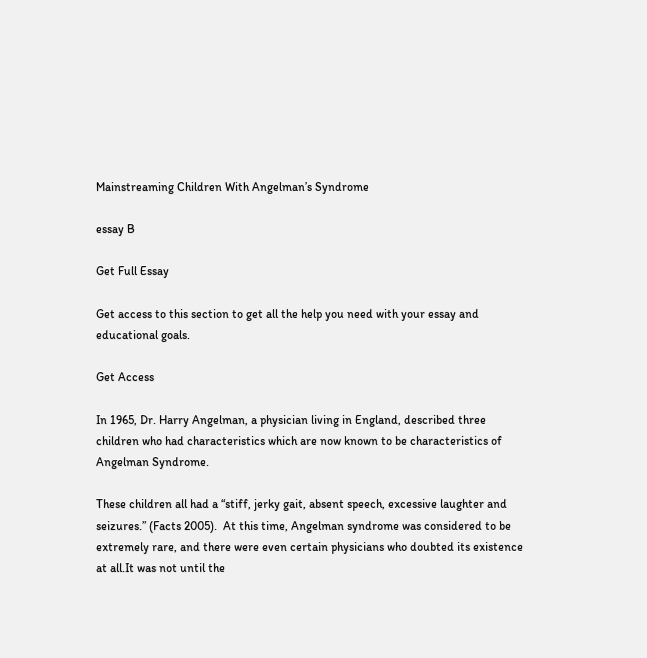Mainstreaming Children With Angelman’s Syndrome

essay B

Get Full Essay

Get access to this section to get all the help you need with your essay and educational goals.

Get Access

In 1965, Dr. Harry Angelman, a physician living in England, described three children who had characteristics which are now known to be characteristics of Angelman Syndrome.

These children all had a “stiff, jerky gait, absent speech, excessive laughter and seizures.” (Facts 2005).  At this time, Angelman syndrome was considered to be extremely rare, and there were even certain physicians who doubted its existence at all.It was not until the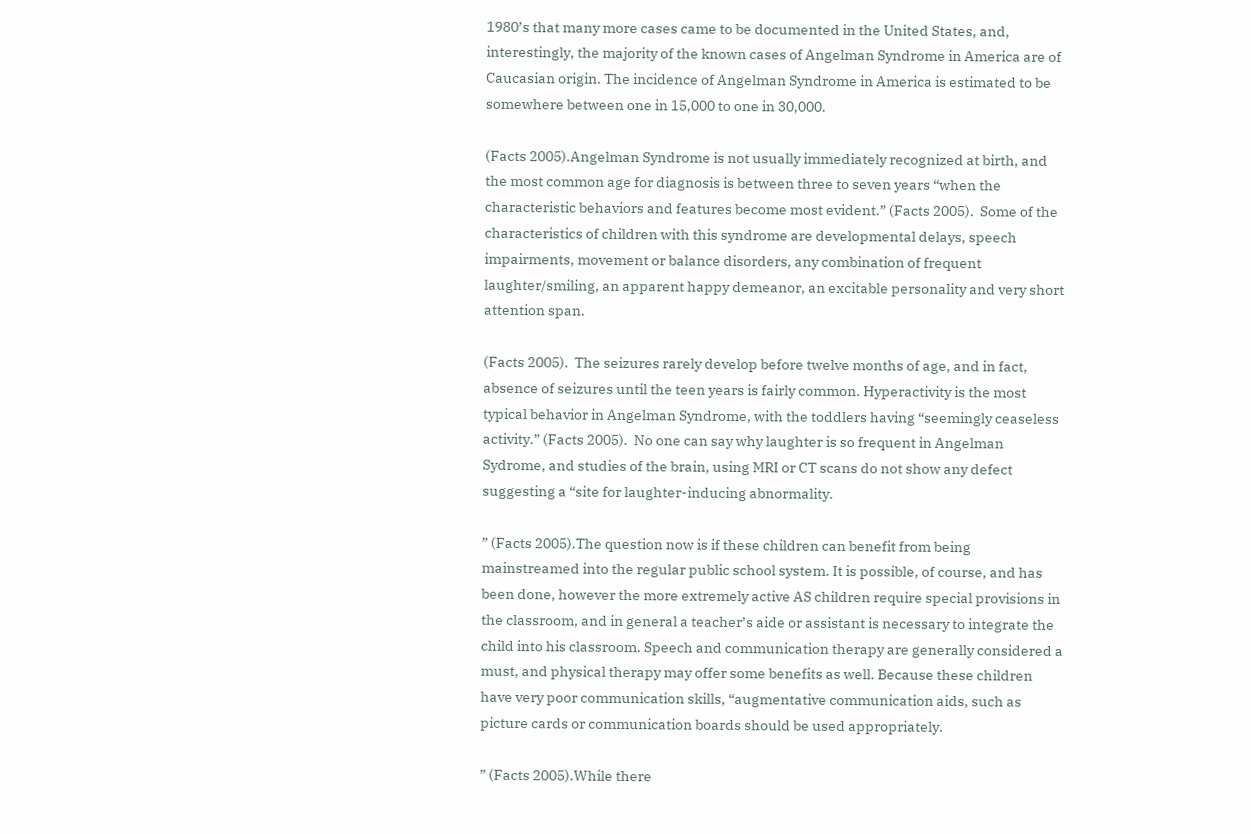1980’s that many more cases came to be documented in the United States, and, interestingly, the majority of the known cases of Angelman Syndrome in America are of Caucasian origin. The incidence of Angelman Syndrome in America is estimated to be somewhere between one in 15,000 to one in 30,000.

(Facts 2005).Angelman Syndrome is not usually immediately recognized at birth, and the most common age for diagnosis is between three to seven years “when the characteristic behaviors and features become most evident.” (Facts 2005).  Some of the characteristics of children with this syndrome are developmental delays, speech impairments, movement or balance disorders, any combination of frequent laughter/smiling, an apparent happy demeanor, an excitable personality and very short attention span.

(Facts 2005).  The seizures rarely develop before twelve months of age, and in fact, absence of seizures until the teen years is fairly common. Hyperactivity is the most typical behavior in Angelman Syndrome, with the toddlers having “seemingly ceaseless activity.” (Facts 2005).  No one can say why laughter is so frequent in Angelman Sydrome, and studies of the brain, using MRI or CT scans do not show any defect suggesting a “site for laughter-inducing abnormality.

” (Facts 2005).The question now is if these children can benefit from being mainstreamed into the regular public school system. It is possible, of course, and has been done, however the more extremely active AS children require special provisions in the classroom, and in general a teacher’s aide or assistant is necessary to integrate the child into his classroom. Speech and communication therapy are generally considered a must, and physical therapy may offer some benefits as well. Because these children have very poor communication skills, “augmentative communication aids, such as picture cards or communication boards should be used appropriately.

” (Facts 2005).While there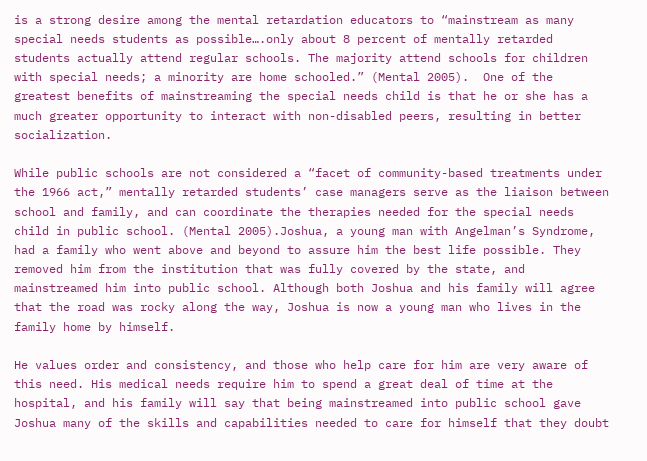is a strong desire among the mental retardation educators to “mainstream as many special needs students as possible….only about 8 percent of mentally retarded students actually attend regular schools. The majority attend schools for children with special needs; a minority are home schooled.” (Mental 2005).  One of the greatest benefits of mainstreaming the special needs child is that he or she has a much greater opportunity to interact with non-disabled peers, resulting in better socialization.

While public schools are not considered a “facet of community-based treatments under the 1966 act,” mentally retarded students’ case managers serve as the liaison between school and family, and can coordinate the therapies needed for the special needs child in public school. (Mental 2005).Joshua, a young man with Angelman’s Syndrome, had a family who went above and beyond to assure him the best life possible. They removed him from the institution that was fully covered by the state, and mainstreamed him into public school. Although both Joshua and his family will agree that the road was rocky along the way, Joshua is now a young man who lives in the family home by himself.

He values order and consistency, and those who help care for him are very aware of this need. His medical needs require him to spend a great deal of time at the hospital, and his family will say that being mainstreamed into public school gave Joshua many of the skills and capabilities needed to care for himself that they doubt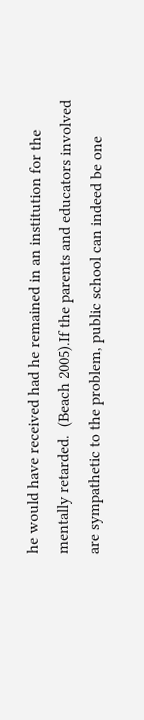he would have received had he remained in an institution for the mentally retarded.  (Beach 2005).If the parents and educators involved are sympathetic to the problem, public school can indeed be one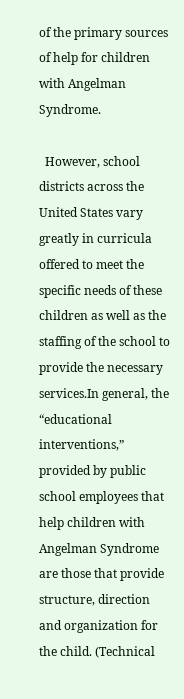of the primary sources of help for children with Angelman Syndrome.

  However, school districts across the United States vary greatly in curricula offered to meet the specific needs of these children as well as the staffing of the school to provide the necessary services.In general, the “educational interventions,” provided by public school employees that help children with Angelman Syndrome are those that provide structure, direction and organization for the child. (Technical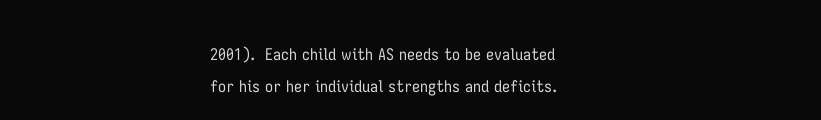2001).  Each child with AS needs to be evaluated for his or her individual strengths and deficits.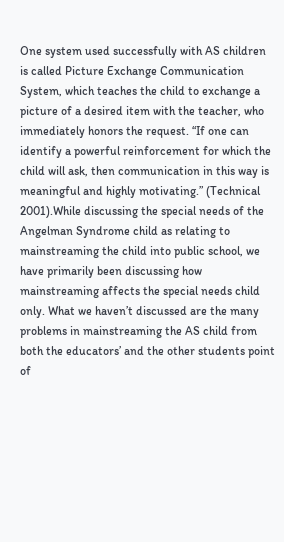One system used successfully with AS children is called Picture Exchange Communication System, which teaches the child to exchange a picture of a desired item with the teacher, who immediately honors the request. “If one can identify a powerful reinforcement for which the child will ask, then communication in this way is meaningful and highly motivating.” (Technical 2001).While discussing the special needs of the Angelman Syndrome child as relating to mainstreaming the child into public school, we have primarily been discussing how mainstreaming affects the special needs child only. What we haven’t discussed are the many problems in mainstreaming the AS child from both the educators’ and the other students point of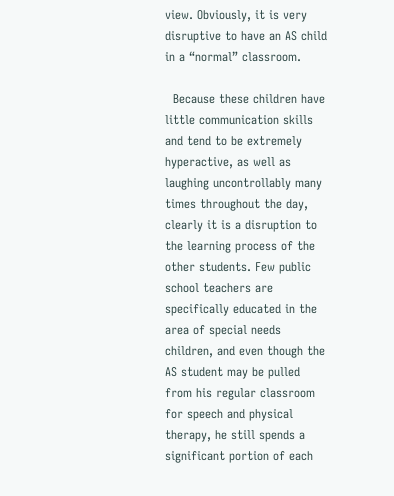view. Obviously, it is very disruptive to have an AS child in a “normal” classroom.

  Because these children have little communication skills and tend to be extremely hyperactive, as well as laughing uncontrollably many times throughout the day, clearly it is a disruption to the learning process of the other students. Few public school teachers are specifically educated in the area of special needs children, and even though the AS student may be pulled from his regular classroom for speech and physical therapy, he still spends a significant portion of each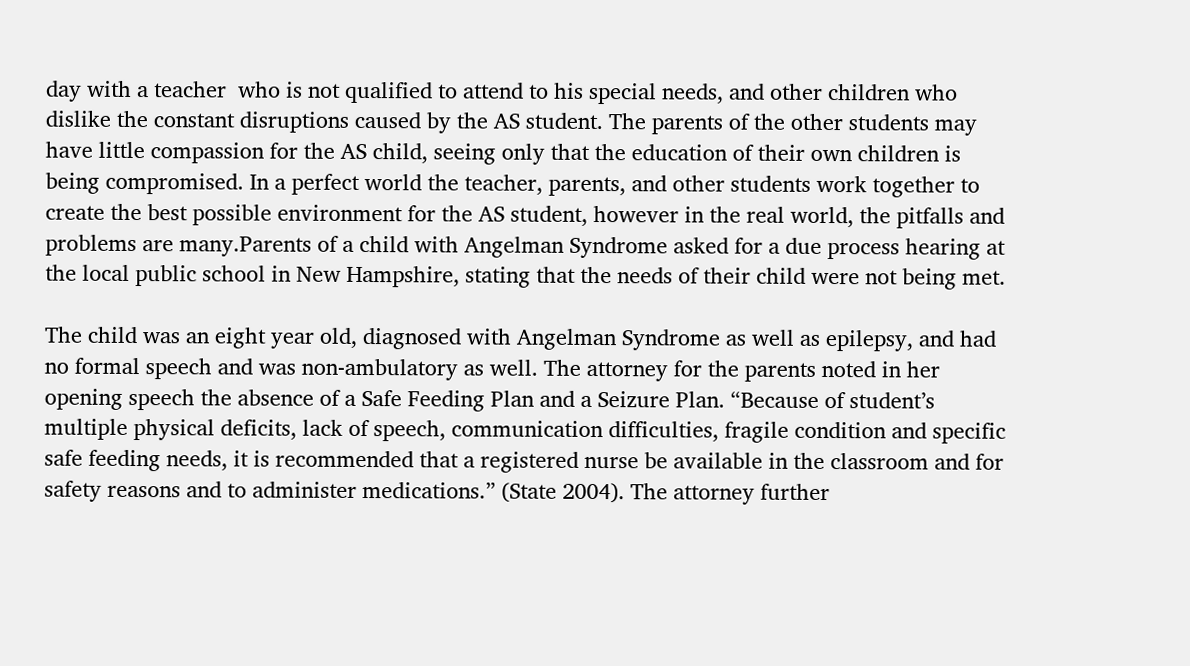day with a teacher  who is not qualified to attend to his special needs, and other children who dislike the constant disruptions caused by the AS student. The parents of the other students may have little compassion for the AS child, seeing only that the education of their own children is being compromised. In a perfect world the teacher, parents, and other students work together to create the best possible environment for the AS student, however in the real world, the pitfalls and problems are many.Parents of a child with Angelman Syndrome asked for a due process hearing at the local public school in New Hampshire, stating that the needs of their child were not being met.

The child was an eight year old, diagnosed with Angelman Syndrome as well as epilepsy, and had no formal speech and was non-ambulatory as well. The attorney for the parents noted in her opening speech the absence of a Safe Feeding Plan and a Seizure Plan. “Because of student’s multiple physical deficits, lack of speech, communication difficulties, fragile condition and specific safe feeding needs, it is recommended that a registered nurse be available in the classroom and for safety reasons and to administer medications.” (State 2004). The attorney further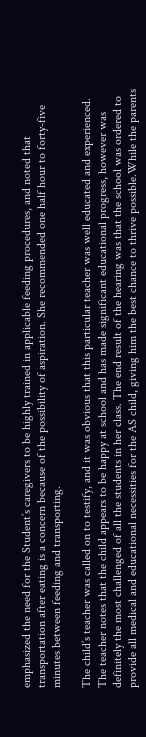emphasized the need for the Student’s caregivers to be highly trained in applicable feeding procedures, and noted that transportation after eating is a concern because of the possibility of aspiration. She recommended one half hour to forty-five minutes between feeding and transporting.

The child’s teacher was called on to testify, and it was obvious that this particular teacher was well educated and experienced. The teacher notes that the child appears to be happy at school and has made significant educational progress, however was definitely the most challenged of all the students in her class. The end result of the hearing was that the school was ordered to provide all medical and educational necessities for the AS child, giving him the best chance to thrive possible.While the parents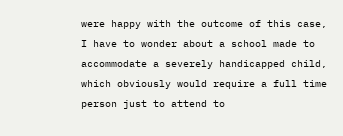were happy with the outcome of this case, I have to wonder about a school made to accommodate a severely handicapped child, which obviously would require a full time person just to attend to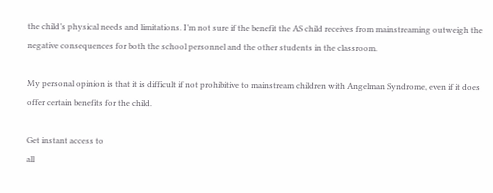the child’s physical needs and limitations. I’m not sure if the benefit the AS child receives from mainstreaming outweigh the negative consequences for both the school personnel and the other students in the classroom.

My personal opinion is that it is difficult if not prohibitive to mainstream children with Angelman Syndrome, even if it does offer certain benefits for the child.

Get instant access to
all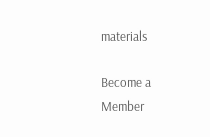materials

Become a Member